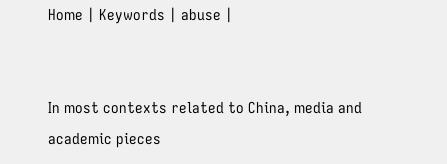Home | Keywords | abuse |


In most contexts related to China, media and academic pieces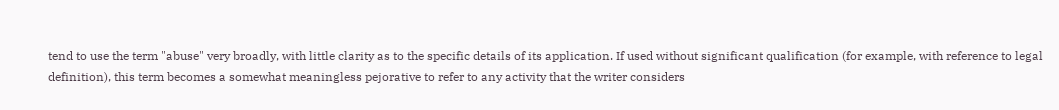tend to use the term "abuse" very broadly, with little clarity as to the specific details of its application. If used without significant qualification (for example, with reference to legal definition), this term becomes a somewhat meaningless pejorative to refer to any activity that the writer considers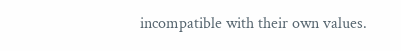incompatible with their own values.